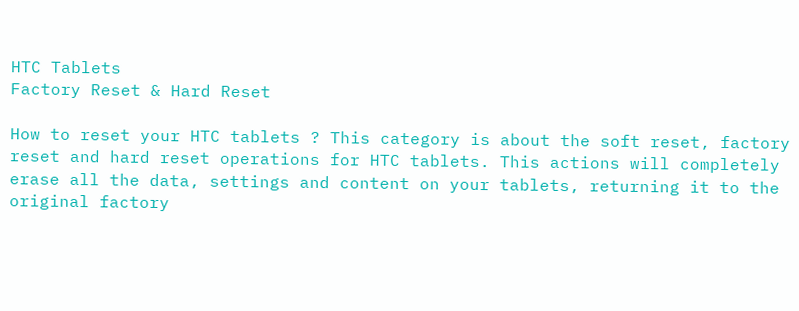HTC Tablets
Factory Reset & Hard Reset

How to reset your HTC tablets ? This category is about the soft reset, factory reset and hard reset operations for HTC tablets. This actions will completely erase all the data, settings and content on your tablets, returning it to the original factory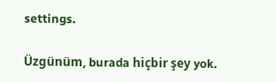settings.

Üzgünüm, burada hiçbir şey yok.